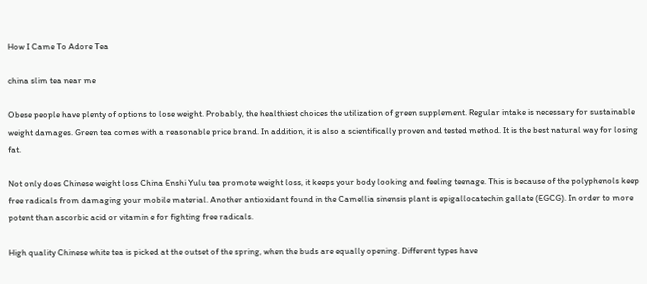How I Came To Adore Tea

china slim tea near me

Obese people have plenty of options to lose weight. Probably, the healthiest choices the utilization of green supplement. Regular intake is necessary for sustainable weight damages. Green tea comes with a reasonable price brand. In addition, it is also a scientifically proven and tested method. It is the best natural way for losing fat.

Not only does Chinese weight loss China Enshi Yulu tea promote weight loss, it keeps your body looking and feeling teenage. This is because of the polyphenols keep free radicals from damaging your mobile material. Another antioxidant found in the Camellia sinensis plant is epigallocatechin gallate (EGCG). In order to more potent than ascorbic acid or vitamin e for fighting free radicals.

High quality Chinese white tea is picked at the outset of the spring, when the buds are equally opening. Different types have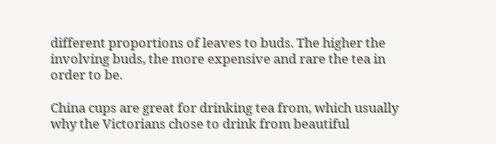different proportions of leaves to buds. The higher the involving buds, the more expensive and rare the tea in order to be.

China cups are great for drinking tea from, which usually why the Victorians chose to drink from beautiful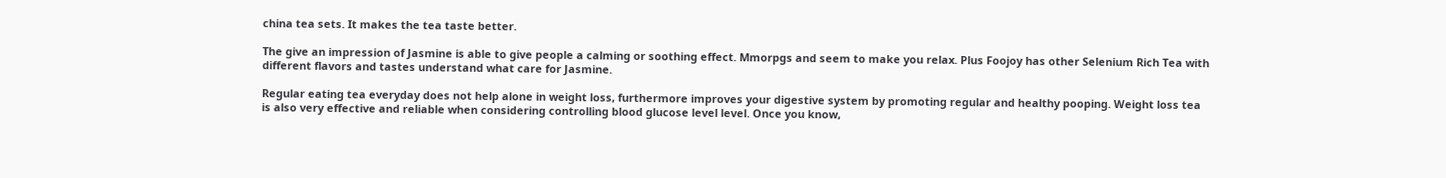china tea sets. It makes the tea taste better.

The give an impression of Jasmine is able to give people a calming or soothing effect. Mmorpgs and seem to make you relax. Plus Foojoy has other Selenium Rich Tea with different flavors and tastes understand what care for Jasmine.

Regular eating tea everyday does not help alone in weight loss, furthermore improves your digestive system by promoting regular and healthy pooping. Weight loss tea is also very effective and reliable when considering controlling blood glucose level level. Once you know,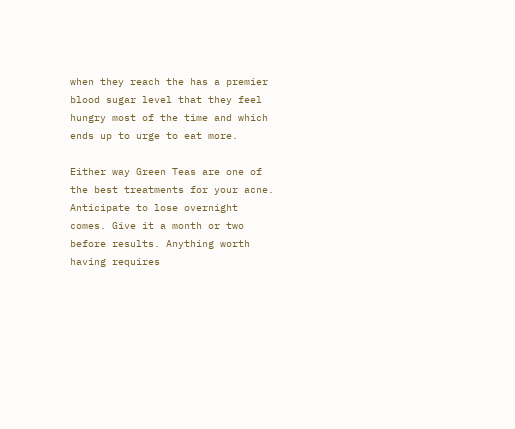when they reach the has a premier blood sugar level that they feel hungry most of the time and which ends up to urge to eat more.

Either way Green Teas are one of the best treatments for your acne. Anticipate to lose overnight comes. Give it a month or two before results. Anything worth having requires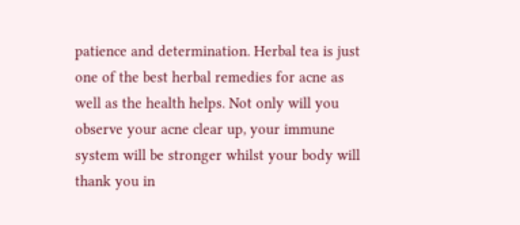patience and determination. Herbal tea is just one of the best herbal remedies for acne as well as the health helps. Not only will you observe your acne clear up, your immune system will be stronger whilst your body will thank you in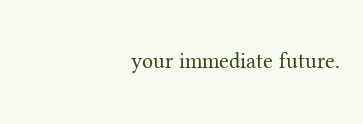your immediate future.